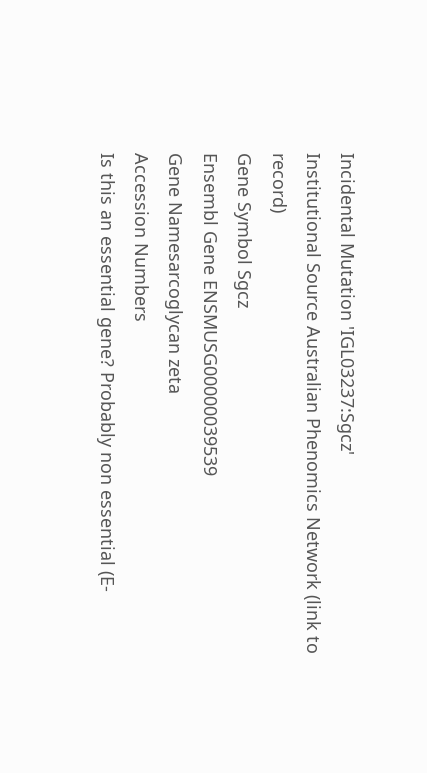Incidental Mutation 'IGL03237:Sgcz'
Institutional Source Australian Phenomics Network (link to record)
Gene Symbol Sgcz
Ensembl Gene ENSMUSG00000039539
Gene Namesarcoglycan zeta
Accession Numbers
Is this an essential gene? Probably non essential (E-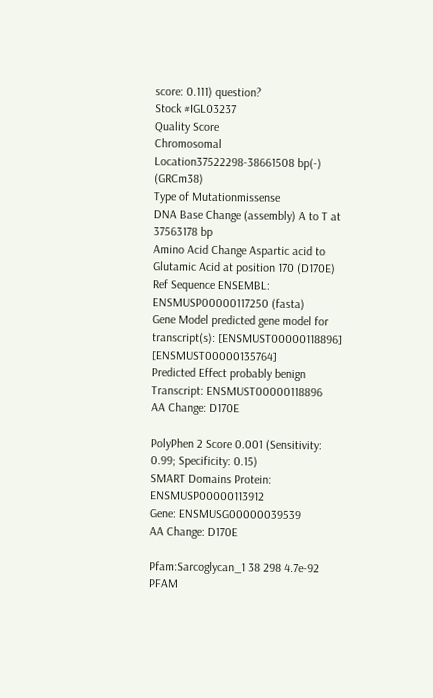score: 0.111) question?
Stock #IGL03237
Quality Score
Chromosomal Location37522298-38661508 bp(-) (GRCm38)
Type of Mutationmissense
DNA Base Change (assembly) A to T at 37563178 bp
Amino Acid Change Aspartic acid to Glutamic Acid at position 170 (D170E)
Ref Sequence ENSEMBL: ENSMUSP00000117250 (fasta)
Gene Model predicted gene model for transcript(s): [ENSMUST00000118896] [ENSMUST00000135764]
Predicted Effect probably benign
Transcript: ENSMUST00000118896
AA Change: D170E

PolyPhen 2 Score 0.001 (Sensitivity: 0.99; Specificity: 0.15)
SMART Domains Protein: ENSMUSP00000113912
Gene: ENSMUSG00000039539
AA Change: D170E

Pfam:Sarcoglycan_1 38 298 4.7e-92 PFAM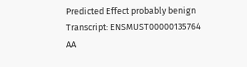Predicted Effect probably benign
Transcript: ENSMUST00000135764
AA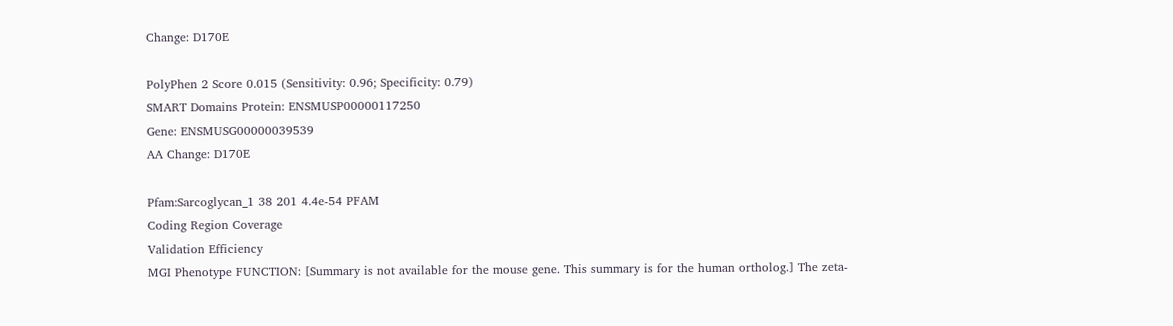Change: D170E

PolyPhen 2 Score 0.015 (Sensitivity: 0.96; Specificity: 0.79)
SMART Domains Protein: ENSMUSP00000117250
Gene: ENSMUSG00000039539
AA Change: D170E

Pfam:Sarcoglycan_1 38 201 4.4e-54 PFAM
Coding Region Coverage
Validation Efficiency
MGI Phenotype FUNCTION: [Summary is not available for the mouse gene. This summary is for the human ortholog.] The zeta-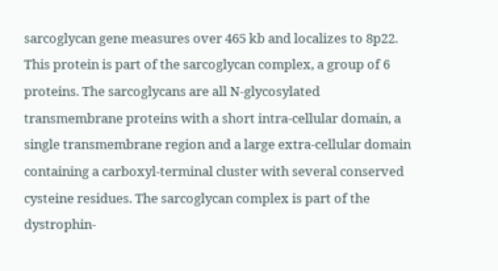sarcoglycan gene measures over 465 kb and localizes to 8p22. This protein is part of the sarcoglycan complex, a group of 6 proteins. The sarcoglycans are all N-glycosylated transmembrane proteins with a short intra-cellular domain, a single transmembrane region and a large extra-cellular domain containing a carboxyl-terminal cluster with several conserved cysteine residues. The sarcoglycan complex is part of the dystrophin-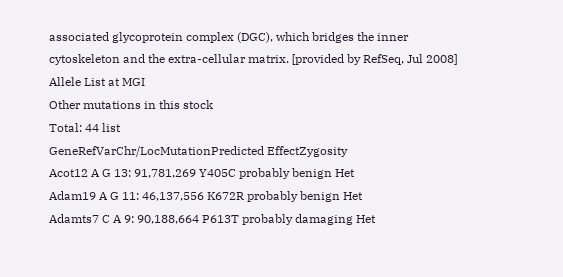associated glycoprotein complex (DGC), which bridges the inner cytoskeleton and the extra-cellular matrix. [provided by RefSeq, Jul 2008]
Allele List at MGI
Other mutations in this stock
Total: 44 list
GeneRefVarChr/LocMutationPredicted EffectZygosity
Acot12 A G 13: 91,781,269 Y405C probably benign Het
Adam19 A G 11: 46,137,556 K672R probably benign Het
Adamts7 C A 9: 90,188,664 P613T probably damaging Het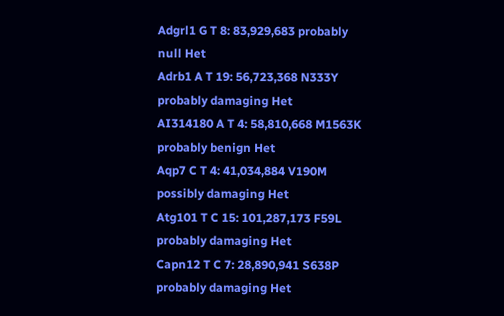Adgrl1 G T 8: 83,929,683 probably null Het
Adrb1 A T 19: 56,723,368 N333Y probably damaging Het
AI314180 A T 4: 58,810,668 M1563K probably benign Het
Aqp7 C T 4: 41,034,884 V190M possibly damaging Het
Atg101 T C 15: 101,287,173 F59L probably damaging Het
Capn12 T C 7: 28,890,941 S638P probably damaging Het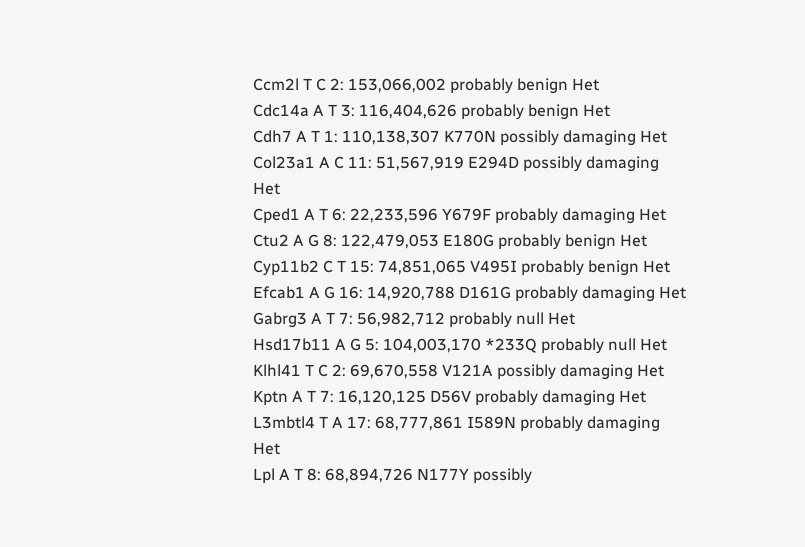Ccm2l T C 2: 153,066,002 probably benign Het
Cdc14a A T 3: 116,404,626 probably benign Het
Cdh7 A T 1: 110,138,307 K770N possibly damaging Het
Col23a1 A C 11: 51,567,919 E294D possibly damaging Het
Cped1 A T 6: 22,233,596 Y679F probably damaging Het
Ctu2 A G 8: 122,479,053 E180G probably benign Het
Cyp11b2 C T 15: 74,851,065 V495I probably benign Het
Efcab1 A G 16: 14,920,788 D161G probably damaging Het
Gabrg3 A T 7: 56,982,712 probably null Het
Hsd17b11 A G 5: 104,003,170 *233Q probably null Het
Klhl41 T C 2: 69,670,558 V121A possibly damaging Het
Kptn A T 7: 16,120,125 D56V probably damaging Het
L3mbtl4 T A 17: 68,777,861 I589N probably damaging Het
Lpl A T 8: 68,894,726 N177Y possibly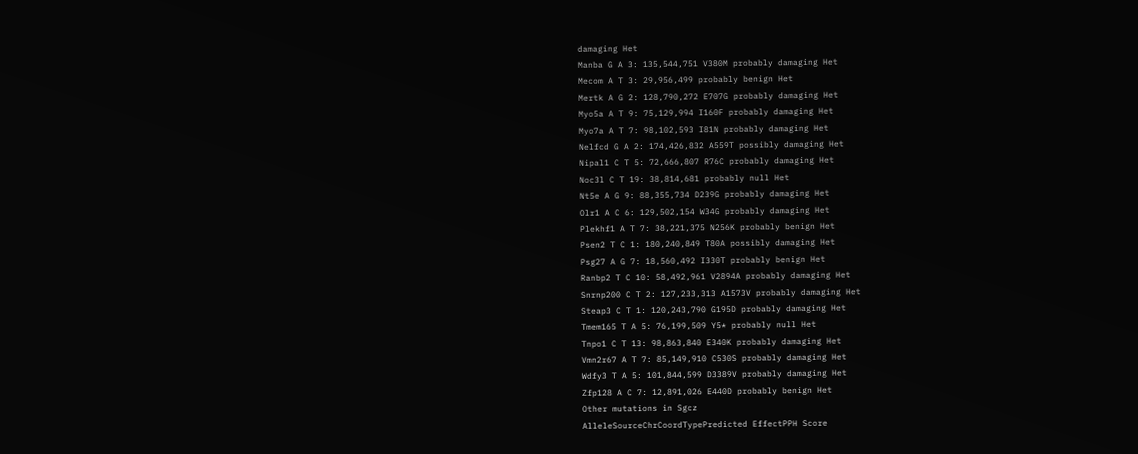damaging Het
Manba G A 3: 135,544,751 V380M probably damaging Het
Mecom A T 3: 29,956,499 probably benign Het
Mertk A G 2: 128,790,272 E707G probably damaging Het
Myo5a A T 9: 75,129,994 I160F probably damaging Het
Myo7a A T 7: 98,102,593 I81N probably damaging Het
Nelfcd G A 2: 174,426,832 A559T possibly damaging Het
Nipal1 C T 5: 72,666,807 R76C probably damaging Het
Noc3l C T 19: 38,814,681 probably null Het
Nt5e A G 9: 88,355,734 D239G probably damaging Het
Olr1 A C 6: 129,502,154 W34G probably damaging Het
Plekhf1 A T 7: 38,221,375 N256K probably benign Het
Psen2 T C 1: 180,240,849 T80A possibly damaging Het
Psg27 A G 7: 18,560,492 I330T probably benign Het
Ranbp2 T C 10: 58,492,961 V2894A probably damaging Het
Snrnp200 C T 2: 127,233,313 A1573V probably damaging Het
Steap3 C T 1: 120,243,790 G195D probably damaging Het
Tmem165 T A 5: 76,199,509 Y5* probably null Het
Tnpo1 C T 13: 98,863,840 E340K probably damaging Het
Vmn2r67 A T 7: 85,149,910 C530S probably damaging Het
Wdfy3 T A 5: 101,844,599 D3389V probably damaging Het
Zfp128 A C 7: 12,891,026 E440D probably benign Het
Other mutations in Sgcz
AlleleSourceChrCoordTypePredicted EffectPPH Score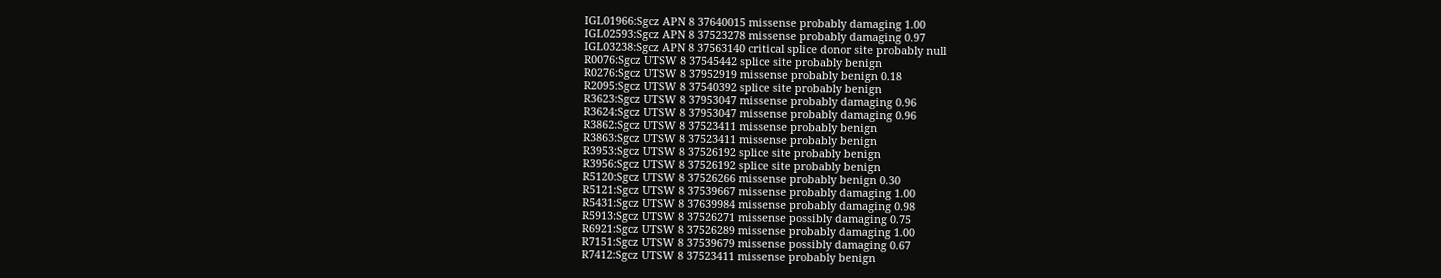IGL01966:Sgcz APN 8 37640015 missense probably damaging 1.00
IGL02593:Sgcz APN 8 37523278 missense probably damaging 0.97
IGL03238:Sgcz APN 8 37563140 critical splice donor site probably null
R0076:Sgcz UTSW 8 37545442 splice site probably benign
R0276:Sgcz UTSW 8 37952919 missense probably benign 0.18
R2095:Sgcz UTSW 8 37540392 splice site probably benign
R3623:Sgcz UTSW 8 37953047 missense probably damaging 0.96
R3624:Sgcz UTSW 8 37953047 missense probably damaging 0.96
R3862:Sgcz UTSW 8 37523411 missense probably benign
R3863:Sgcz UTSW 8 37523411 missense probably benign
R3953:Sgcz UTSW 8 37526192 splice site probably benign
R3956:Sgcz UTSW 8 37526192 splice site probably benign
R5120:Sgcz UTSW 8 37526266 missense probably benign 0.30
R5121:Sgcz UTSW 8 37539667 missense probably damaging 1.00
R5431:Sgcz UTSW 8 37639984 missense probably damaging 0.98
R5913:Sgcz UTSW 8 37526271 missense possibly damaging 0.75
R6921:Sgcz UTSW 8 37526289 missense probably damaging 1.00
R7151:Sgcz UTSW 8 37539679 missense possibly damaging 0.67
R7412:Sgcz UTSW 8 37523411 missense probably benign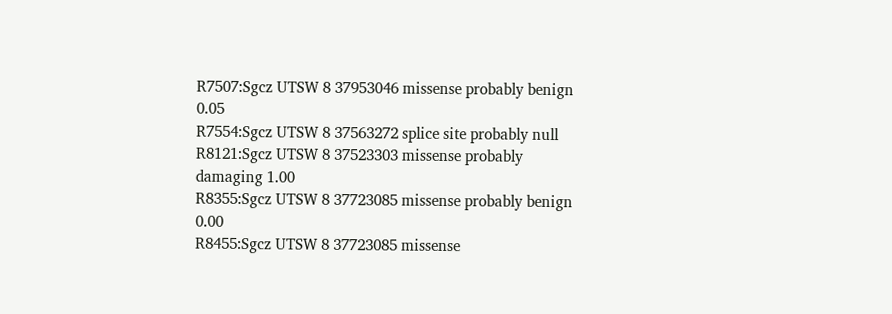R7507:Sgcz UTSW 8 37953046 missense probably benign 0.05
R7554:Sgcz UTSW 8 37563272 splice site probably null
R8121:Sgcz UTSW 8 37523303 missense probably damaging 1.00
R8355:Sgcz UTSW 8 37723085 missense probably benign 0.00
R8455:Sgcz UTSW 8 37723085 missense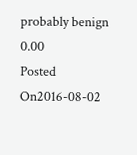probably benign 0.00
Posted On2016-08-02